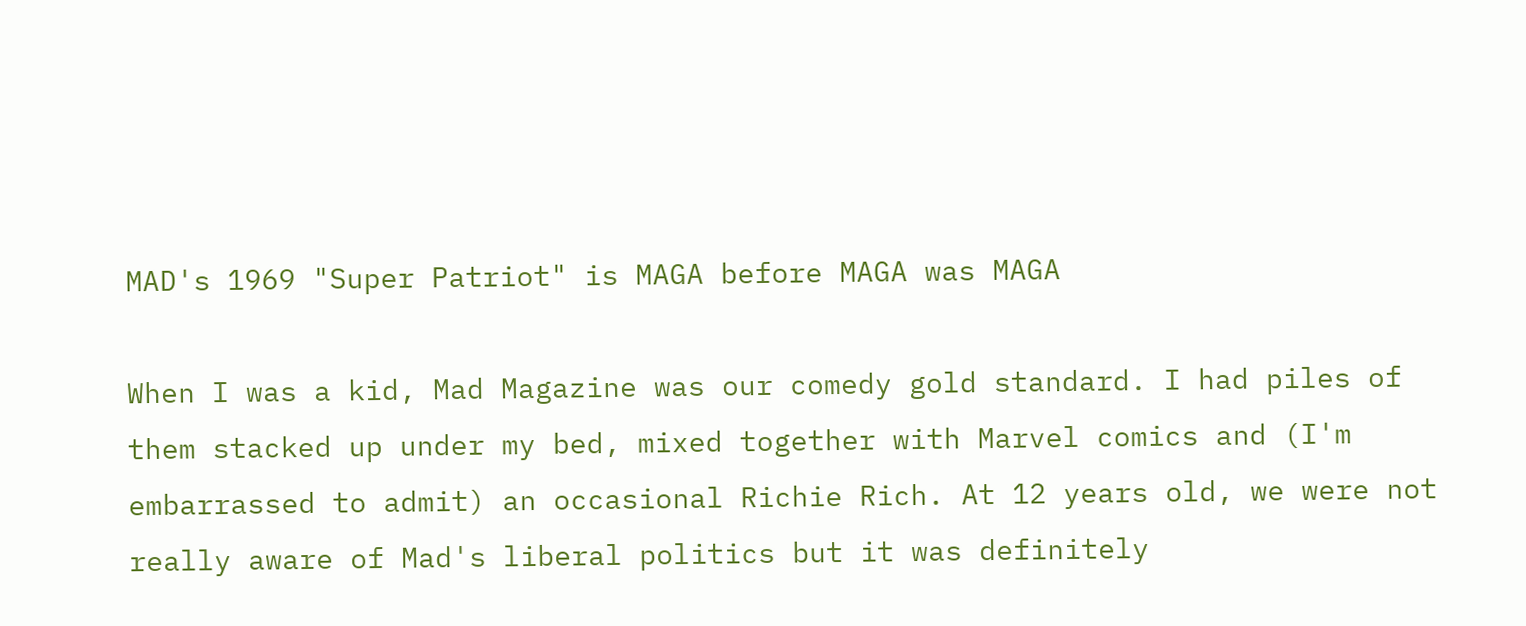MAD's 1969 "Super Patriot" is MAGA before MAGA was MAGA

When I was a kid, Mad Magazine was our comedy gold standard. I had piles of them stacked up under my bed, mixed together with Marvel comics and (I'm embarrassed to admit) an occasional Richie Rich. At 12 years old, we were not really aware of Mad's liberal politics but it was definitely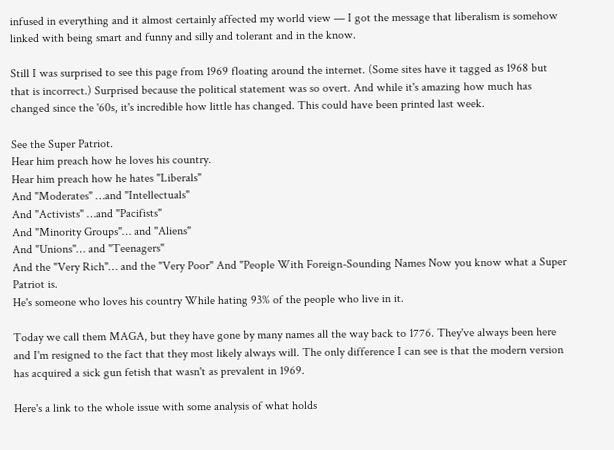infused in everything and it almost certainly affected my world view — I got the message that liberalism is somehow linked with being smart and funny and silly and tolerant and in the know.

Still I was surprised to see this page from 1969 floating around the internet. (Some sites have it tagged as 1968 but that is incorrect.) Surprised because the political statement was so overt. And while it's amazing how much has changed since the '60s, it's incredible how little has changed. This could have been printed last week.

See the Super Patriot.
Hear him preach how he loves his country.
Hear him preach how he hates "Liberals"
And "Moderates" …and "Intellectuals"
And "Activists" …and "Pacifists"
And "Minority Groups"… and "Aliens"
And "Unions"… and "Teenagers"
And the "Very Rich"… and the "Very Poor" And "People With Foreign-Sounding Names Now you know what a Super Patriot is.
He's someone who loves his country While hating 93% of the people who live in it.

Today we call them MAGA, but they have gone by many names all the way back to 1776. They've always been here and I'm resigned to the fact that they most likely always will. The only difference I can see is that the modern version has acquired a sick gun fetish that wasn't as prevalent in 1969.

Here's a link to the whole issue with some analysis of what holds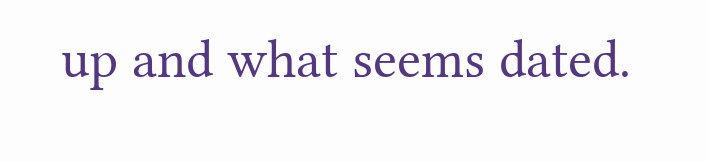up and what seems dated.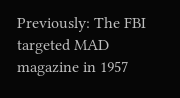Previously: The FBI targeted MAD magazine in 1957